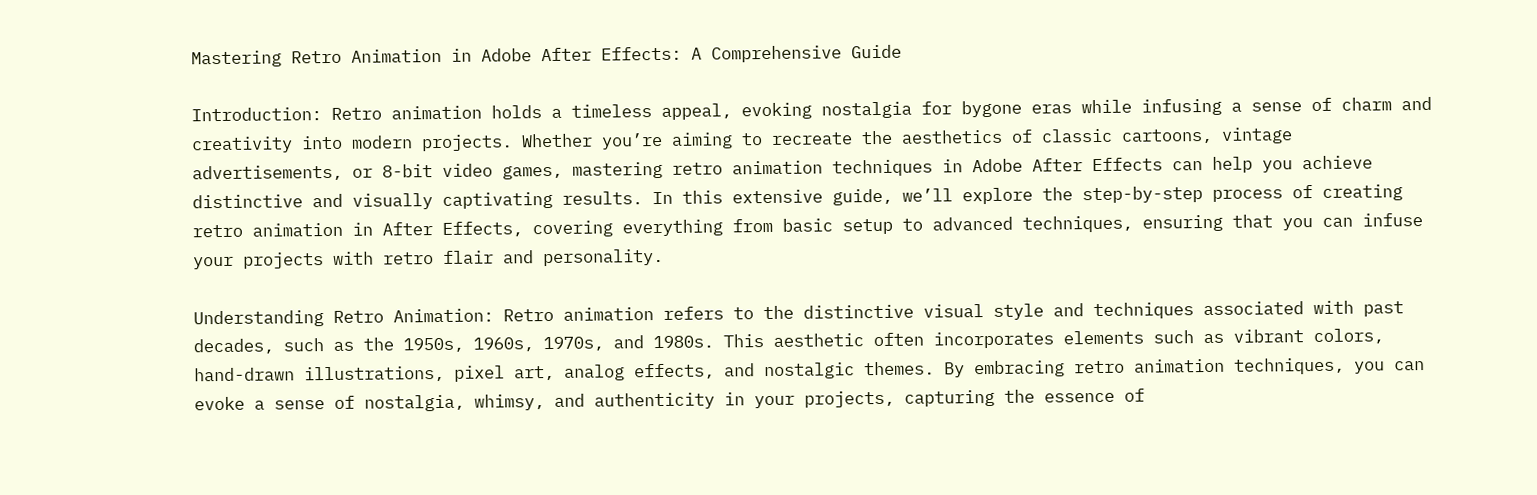Mastering Retro Animation in Adobe After Effects: A Comprehensive Guide

Introduction: Retro animation holds a timeless appeal, evoking nostalgia for bygone eras while infusing a sense of charm and creativity into modern projects. Whether you’re aiming to recreate the aesthetics of classic cartoons, vintage advertisements, or 8-bit video games, mastering retro animation techniques in Adobe After Effects can help you achieve distinctive and visually captivating results. In this extensive guide, we’ll explore the step-by-step process of creating retro animation in After Effects, covering everything from basic setup to advanced techniques, ensuring that you can infuse your projects with retro flair and personality.

Understanding Retro Animation: Retro animation refers to the distinctive visual style and techniques associated with past decades, such as the 1950s, 1960s, 1970s, and 1980s. This aesthetic often incorporates elements such as vibrant colors, hand-drawn illustrations, pixel art, analog effects, and nostalgic themes. By embracing retro animation techniques, you can evoke a sense of nostalgia, whimsy, and authenticity in your projects, capturing the essence of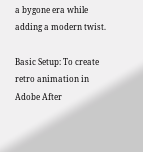a bygone era while adding a modern twist.

Basic Setup: To create retro animation in Adobe After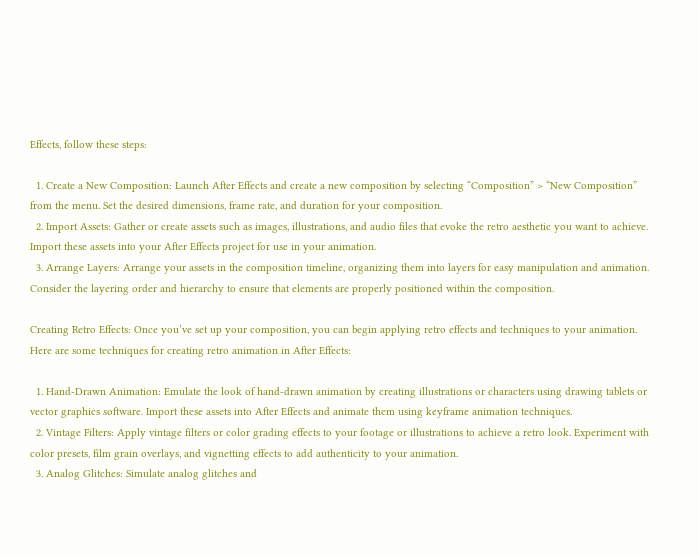Effects, follow these steps:

  1. Create a New Composition: Launch After Effects and create a new composition by selecting “Composition” > “New Composition” from the menu. Set the desired dimensions, frame rate, and duration for your composition.
  2. Import Assets: Gather or create assets such as images, illustrations, and audio files that evoke the retro aesthetic you want to achieve. Import these assets into your After Effects project for use in your animation.
  3. Arrange Layers: Arrange your assets in the composition timeline, organizing them into layers for easy manipulation and animation. Consider the layering order and hierarchy to ensure that elements are properly positioned within the composition.

Creating Retro Effects: Once you’ve set up your composition, you can begin applying retro effects and techniques to your animation. Here are some techniques for creating retro animation in After Effects:

  1. Hand-Drawn Animation: Emulate the look of hand-drawn animation by creating illustrations or characters using drawing tablets or vector graphics software. Import these assets into After Effects and animate them using keyframe animation techniques.
  2. Vintage Filters: Apply vintage filters or color grading effects to your footage or illustrations to achieve a retro look. Experiment with color presets, film grain overlays, and vignetting effects to add authenticity to your animation.
  3. Analog Glitches: Simulate analog glitches and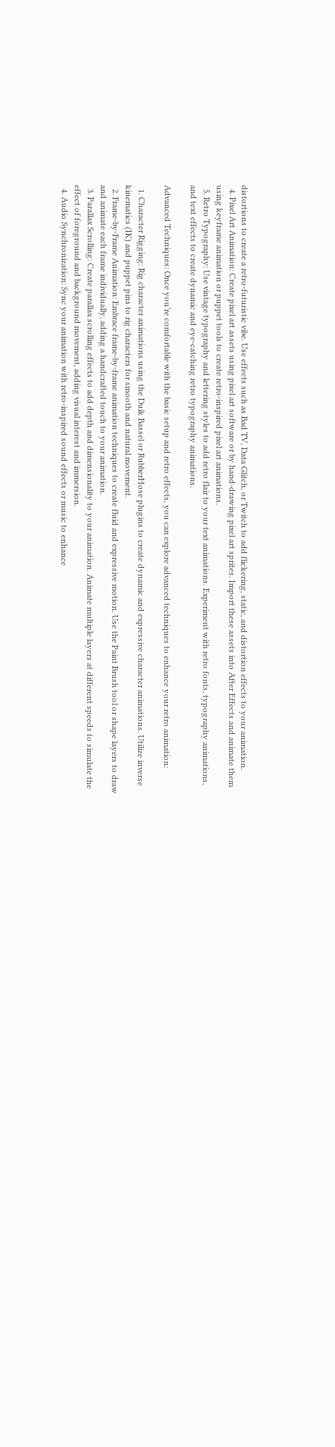distortions to create a retro-futuristic vibe. Use effects such as Bad TV, Data Glitch, or Twitch to add flickering, static, and distortion effects to your animation.
  4. Pixel Art Animation: Create pixel art assets using pixel art software or by hand-drawing pixel art sprites. Import these assets into After Effects and animate them using keyframe animation or puppet tools to create retro-inspired pixel art animations.
  5. Retro Typography: Use vintage typography and lettering styles to add retro flair to your text animations. Experiment with retro fonts, typography animations, and text effects to create dynamic and eye-catching retro typography animations.

Advanced Techniques: Once you’re comfortable with the basic setup and retro effects, you can explore advanced techniques to enhance your retro animation:

  1. Character Rigging: Rig character animations using the Duik Bassel or RubberHose plugins to create dynamic and expressive character animations. Utilize inverse kinematics (IK) and puppet pins to rig characters for smooth and natural movement.
  2. Frame-by-Frame Animation: Embrace frame-by-frame animation techniques to create fluid and expressive motion. Use the Paint Brush tool or shape layers to draw and animate each frame individually, adding a handcrafted touch to your animation.
  3. Parallax Scrolling: Create parallax scrolling effects to add depth and dimensionality to your animation. Animate multiple layers at different speeds to simulate the effect of foreground and background movement, adding visual interest and immersion.
  4. Audio Synchronization: Sync your animation with retro-inspired sound effects or music to enhance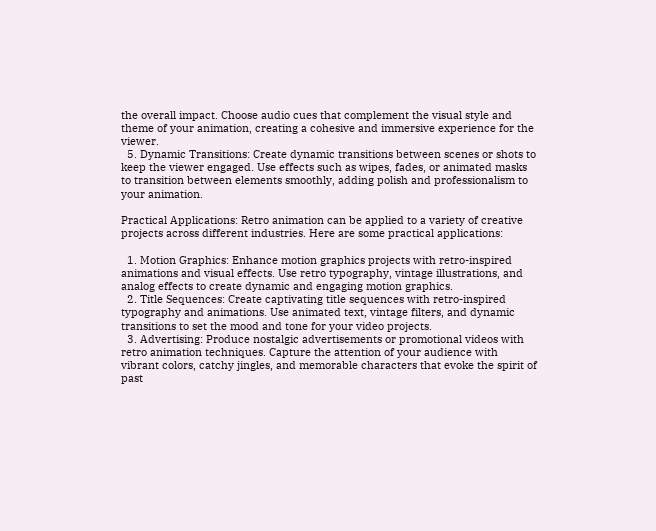the overall impact. Choose audio cues that complement the visual style and theme of your animation, creating a cohesive and immersive experience for the viewer.
  5. Dynamic Transitions: Create dynamic transitions between scenes or shots to keep the viewer engaged. Use effects such as wipes, fades, or animated masks to transition between elements smoothly, adding polish and professionalism to your animation.

Practical Applications: Retro animation can be applied to a variety of creative projects across different industries. Here are some practical applications:

  1. Motion Graphics: Enhance motion graphics projects with retro-inspired animations and visual effects. Use retro typography, vintage illustrations, and analog effects to create dynamic and engaging motion graphics.
  2. Title Sequences: Create captivating title sequences with retro-inspired typography and animations. Use animated text, vintage filters, and dynamic transitions to set the mood and tone for your video projects.
  3. Advertising: Produce nostalgic advertisements or promotional videos with retro animation techniques. Capture the attention of your audience with vibrant colors, catchy jingles, and memorable characters that evoke the spirit of past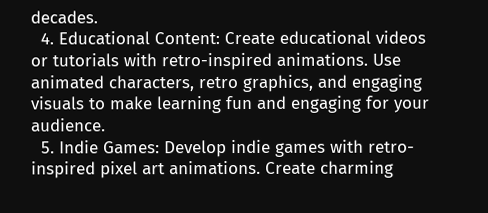decades.
  4. Educational Content: Create educational videos or tutorials with retro-inspired animations. Use animated characters, retro graphics, and engaging visuals to make learning fun and engaging for your audience.
  5. Indie Games: Develop indie games with retro-inspired pixel art animations. Create charming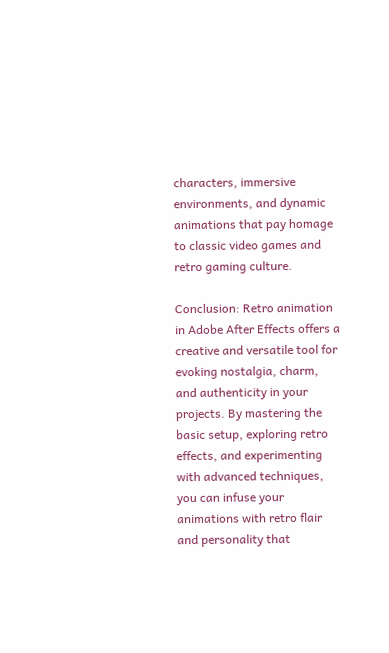characters, immersive environments, and dynamic animations that pay homage to classic video games and retro gaming culture.

Conclusion: Retro animation in Adobe After Effects offers a creative and versatile tool for evoking nostalgia, charm, and authenticity in your projects. By mastering the basic setup, exploring retro effects, and experimenting with advanced techniques, you can infuse your animations with retro flair and personality that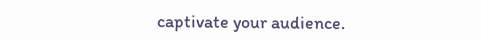captivate your audience.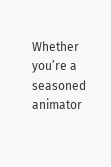Whether you’re a seasoned animator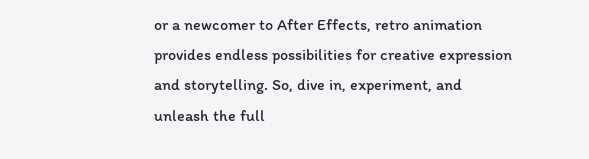or a newcomer to After Effects, retro animation provides endless possibilities for creative expression and storytelling. So, dive in, experiment, and unleash the full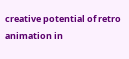creative potential of retro animation in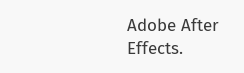Adobe After Effects.